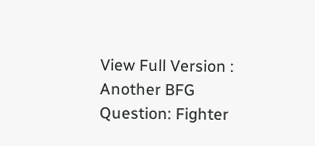View Full Version : Another BFG Question: Fighter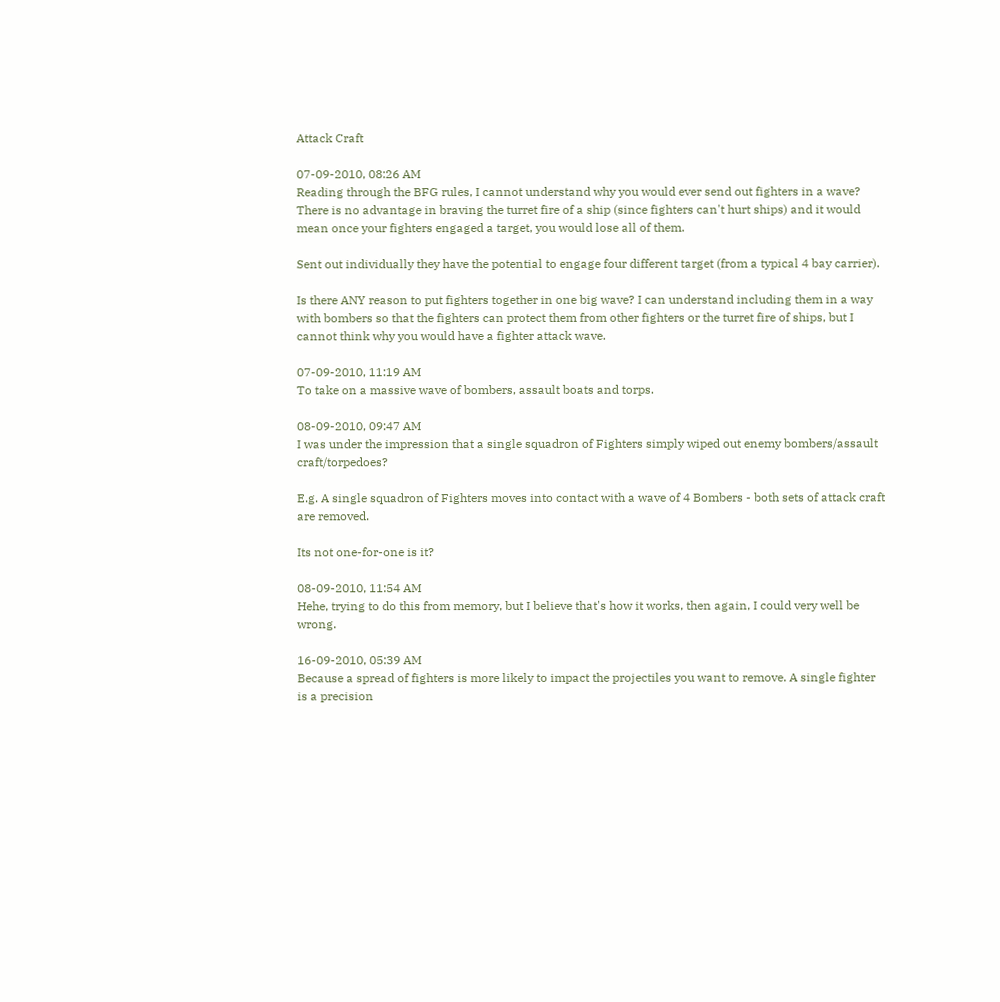Attack Craft

07-09-2010, 08:26 AM
Reading through the BFG rules, I cannot understand why you would ever send out fighters in a wave? There is no advantage in braving the turret fire of a ship (since fighters can't hurt ships) and it would mean once your fighters engaged a target, you would lose all of them.

Sent out individually they have the potential to engage four different target (from a typical 4 bay carrier).

Is there ANY reason to put fighters together in one big wave? I can understand including them in a way with bombers so that the fighters can protect them from other fighters or the turret fire of ships, but I cannot think why you would have a fighter attack wave.

07-09-2010, 11:19 AM
To take on a massive wave of bombers, assault boats and torps.

08-09-2010, 09:47 AM
I was under the impression that a single squadron of Fighters simply wiped out enemy bombers/assault craft/torpedoes?

E.g. A single squadron of Fighters moves into contact with a wave of 4 Bombers - both sets of attack craft are removed.

Its not one-for-one is it?

08-09-2010, 11:54 AM
Hehe, trying to do this from memory, but I believe that's how it works, then again, I could very well be wrong.

16-09-2010, 05:39 AM
Because a spread of fighters is more likely to impact the projectiles you want to remove. A single fighter is a precision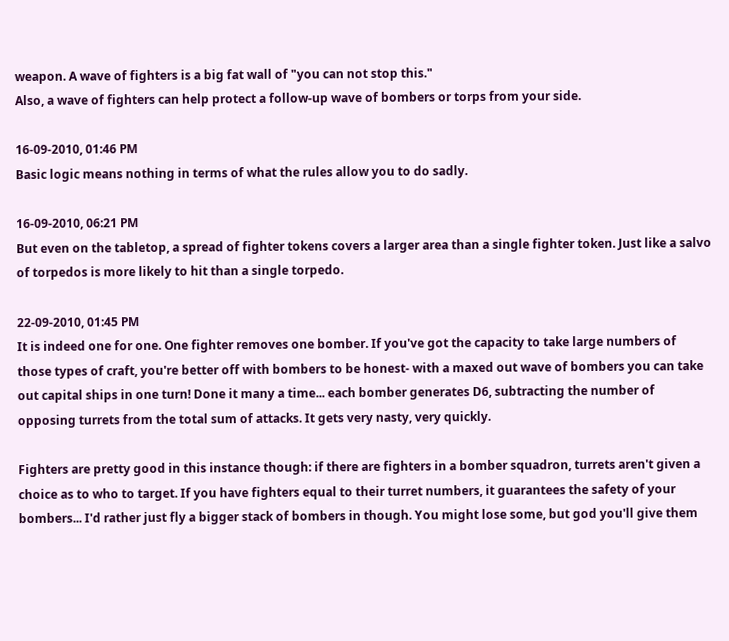weapon. A wave of fighters is a big fat wall of "you can not stop this."
Also, a wave of fighters can help protect a follow-up wave of bombers or torps from your side.

16-09-2010, 01:46 PM
Basic logic means nothing in terms of what the rules allow you to do sadly.

16-09-2010, 06:21 PM
But even on the tabletop, a spread of fighter tokens covers a larger area than a single fighter token. Just like a salvo of torpedos is more likely to hit than a single torpedo.

22-09-2010, 01:45 PM
It is indeed one for one. One fighter removes one bomber. If you've got the capacity to take large numbers of those types of craft, you're better off with bombers to be honest- with a maxed out wave of bombers you can take out capital ships in one turn! Done it many a time... each bomber generates D6, subtracting the number of opposing turrets from the total sum of attacks. It gets very nasty, very quickly.

Fighters are pretty good in this instance though: if there are fighters in a bomber squadron, turrets aren't given a choice as to who to target. If you have fighters equal to their turret numbers, it guarantees the safety of your bombers... I'd rather just fly a bigger stack of bombers in though. You might lose some, but god you'll give them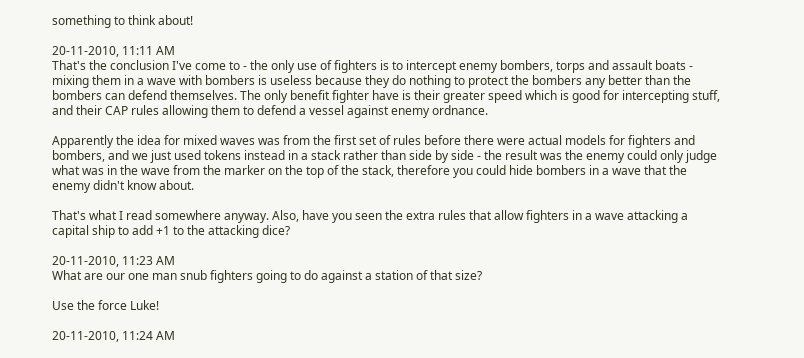something to think about!

20-11-2010, 11:11 AM
That's the conclusion I've come to - the only use of fighters is to intercept enemy bombers, torps and assault boats - mixing them in a wave with bombers is useless because they do nothing to protect the bombers any better than the bombers can defend themselves. The only benefit fighter have is their greater speed which is good for intercepting stuff, and their CAP rules allowing them to defend a vessel against enemy ordnance.

Apparently the idea for mixed waves was from the first set of rules before there were actual models for fighters and bombers, and we just used tokens instead in a stack rather than side by side - the result was the enemy could only judge what was in the wave from the marker on the top of the stack, therefore you could hide bombers in a wave that the enemy didn't know about.

That's what I read somewhere anyway. Also, have you seen the extra rules that allow fighters in a wave attacking a capital ship to add +1 to the attacking dice?

20-11-2010, 11:23 AM
What are our one man snub fighters going to do against a station of that size?

Use the force Luke!

20-11-2010, 11:24 AM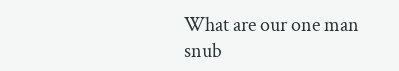What are our one man snub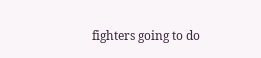fighters going to do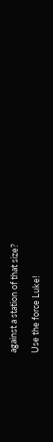against a station of that size?

Use the force Luke!